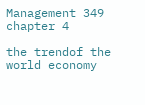Management 349 chapter 4

the trendof the world economy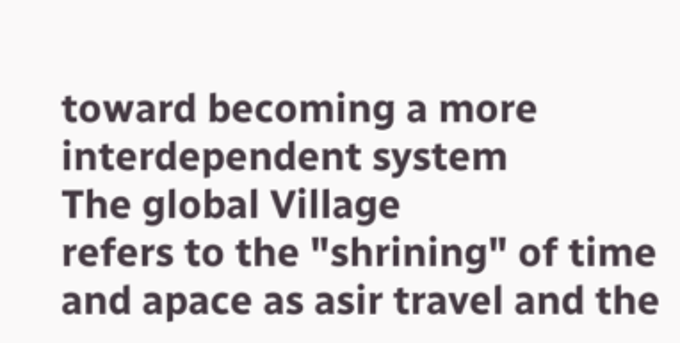toward becoming a more interdependent system
The global Village
refers to the "shrining" of time and apace as asir travel and the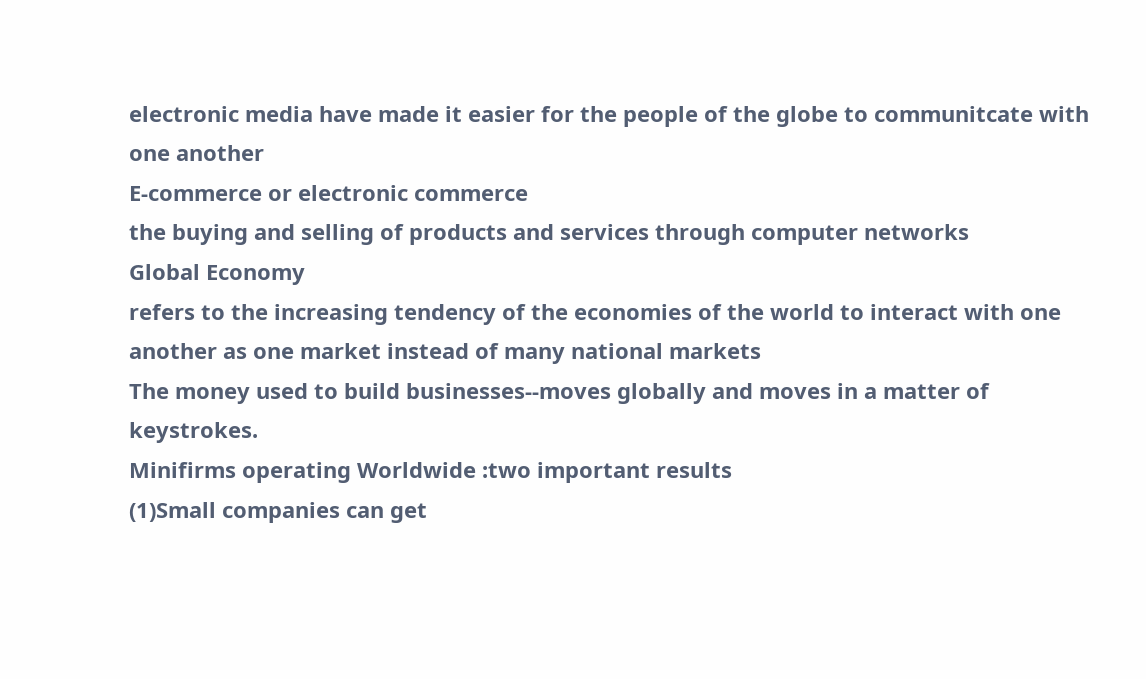electronic media have made it easier for the people of the globe to communitcate with one another
E-commerce or electronic commerce
the buying and selling of products and services through computer networks
Global Economy
refers to the increasing tendency of the economies of the world to interact with one another as one market instead of many national markets
The money used to build businesses--moves globally and moves in a matter of keystrokes.
Minifirms operating Worldwide :two important results
(1)Small companies can get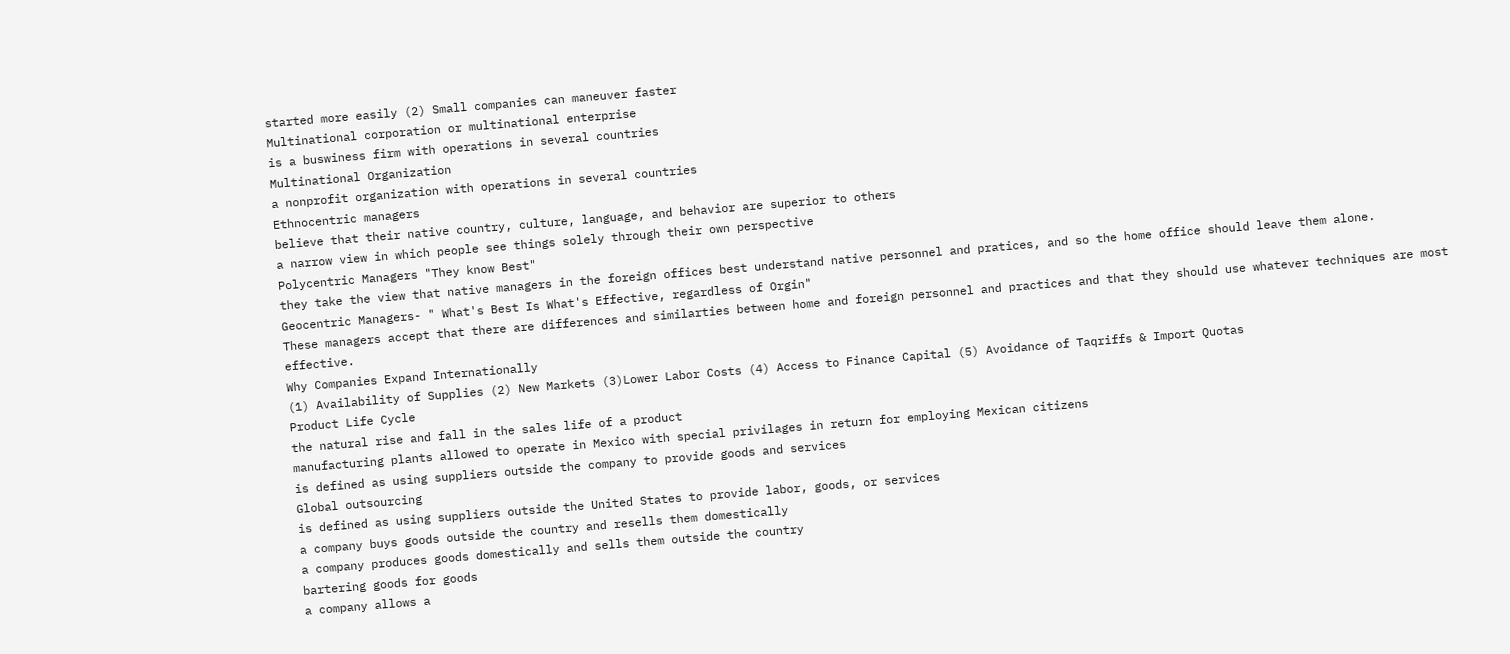started more easily (2) Small companies can maneuver faster
Multinational corporation or multinational enterprise
is a buswiness firm with operations in several countries
Multinational Organization
a nonprofit organization with operations in several countries
Ethnocentric managers
believe that their native country, culture, language, and behavior are superior to others
a narrow view in which people see things solely through their own perspective
Polycentric Managers "They know Best"
they take the view that native managers in the foreign offices best understand native personnel and pratices, and so the home office should leave them alone.
Geocentric Managers- " What's Best Is What's Effective, regardless of Orgin"
These managers accept that there are differences and similarties between home and foreign personnel and practices and that they should use whatever techniques are most effective.
Why Companies Expand Internationally
(1) Availability of Supplies (2) New Markets (3)Lower Labor Costs (4) Access to Finance Capital (5) Avoidance of Taqriffs & Import Quotas
Product Life Cycle
the natural rise and fall in the sales life of a product
manufacturing plants allowed to operate in Mexico with special privilages in return for employing Mexican citizens
is defined as using suppliers outside the company to provide goods and services
Global outsourcing
is defined as using suppliers outside the United States to provide labor, goods, or services
a company buys goods outside the country and resells them domestically
a company produces goods domestically and sells them outside the country
bartering goods for goods
a company allows a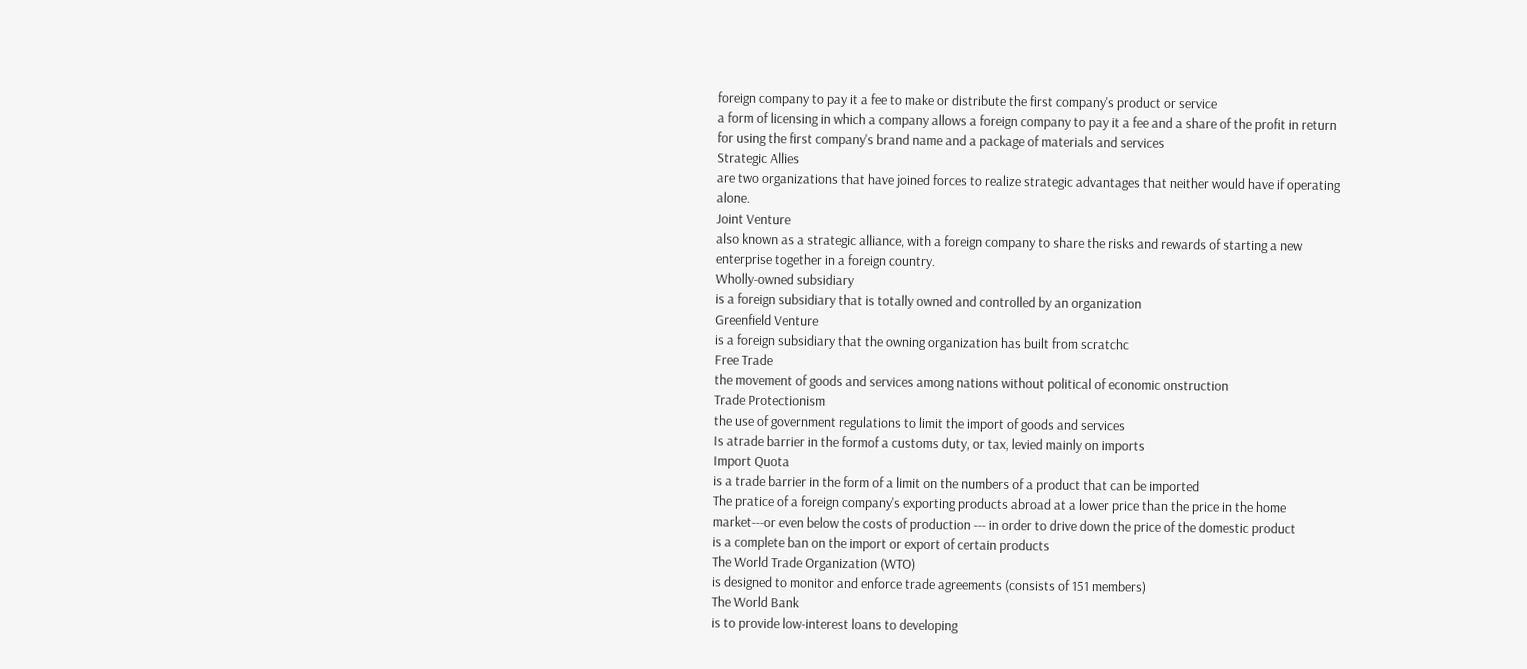foreign company to pay it a fee to make or distribute the first company's product or service
a form of licensing in which a company allows a foreign company to pay it a fee and a share of the profit in return for using the first company's brand name and a package of materials and services
Strategic Allies
are two organizations that have joined forces to realize strategic advantages that neither would have if operating alone.
Joint Venture
also known as a strategic alliance, with a foreign company to share the risks and rewards of starting a new enterprise together in a foreign country.
Wholly-owned subsidiary
is a foreign subsidiary that is totally owned and controlled by an organization
Greenfield Venture
is a foreign subsidiary that the owning organization has built from scratchc
Free Trade
the movement of goods and services among nations without political of economic onstruction
Trade Protectionism
the use of government regulations to limit the import of goods and services
Is atrade barrier in the formof a customs duty, or tax, levied mainly on imports
Import Quota
is a trade barrier in the form of a limit on the numbers of a product that can be imported
The pratice of a foreign company's exporting products abroad at a lower price than the price in the home market---or even below the costs of production --- in order to drive down the price of the domestic product
is a complete ban on the import or export of certain products
The World Trade Organization (WTO)
is designed to monitor and enforce trade agreements (consists of 151 members)
The World Bank
is to provide low-interest loans to developing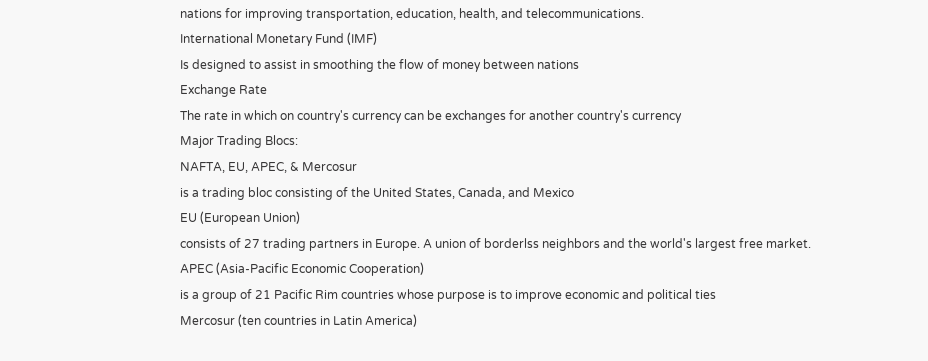nations for improving transportation, education, health, and telecommunications.
International Monetary Fund (IMF)
Is designed to assist in smoothing the flow of money between nations
Exchange Rate
The rate in which on country's currency can be exchanges for another country's currency
Major Trading Blocs:
NAFTA, EU, APEC, & Mercosur
is a trading bloc consisting of the United States, Canada, and Mexico
EU (European Union)
consists of 27 trading partners in Europe. A union of borderlss neighbors and the world's largest free market.
APEC (Asia-Pacific Economic Cooperation)
is a group of 21 Pacific Rim countries whose purpose is to improve economic and political ties
Mercosur (ten countries in Latin America)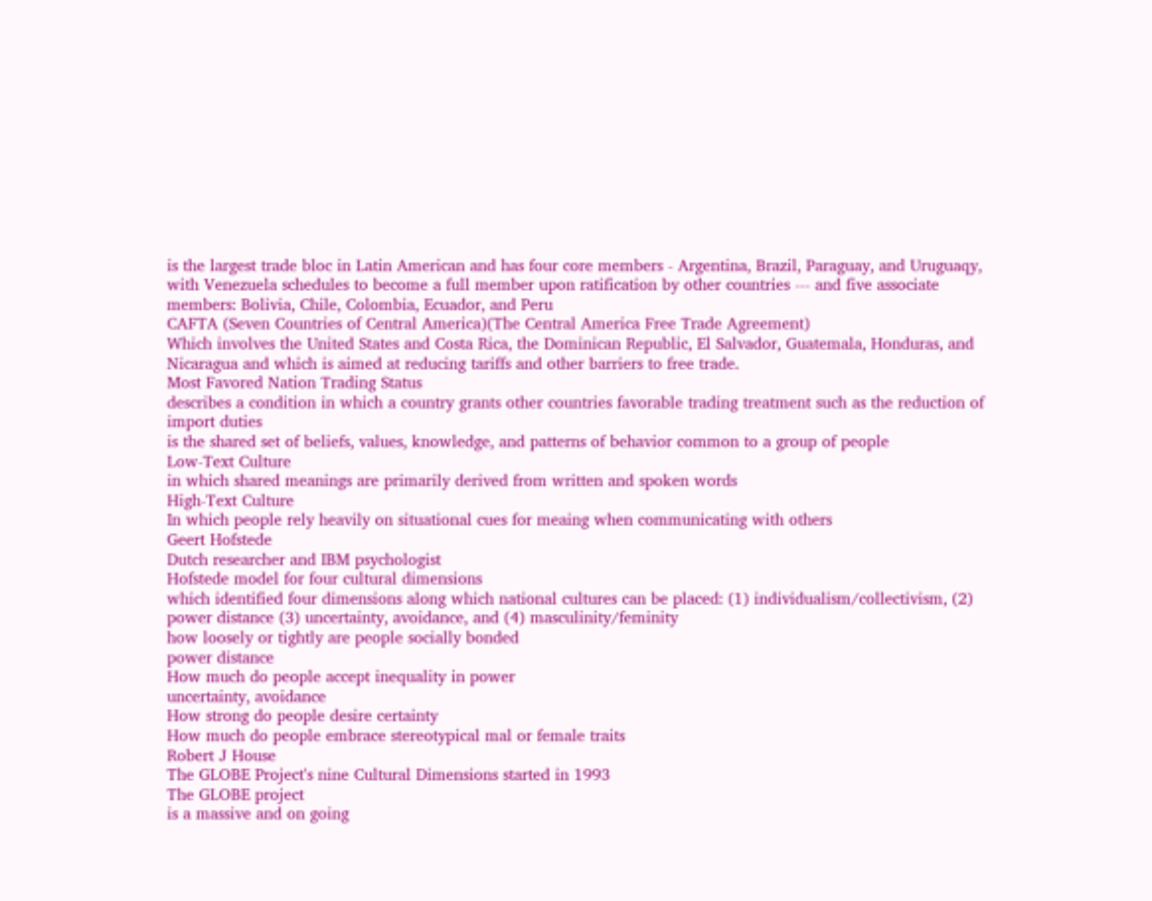is the largest trade bloc in Latin American and has four core members - Argentina, Brazil, Paraguay, and Uruguaqy, with Venezuela schedules to become a full member upon ratification by other countries --- and five associate members: Bolivia, Chile, Colombia, Ecuador, and Peru
CAFTA (Seven Countries of Central America)(The Central America Free Trade Agreement)
Which involves the United States and Costa Rica, the Dominican Republic, El Salvador, Guatemala, Honduras, and Nicaragua and which is aimed at reducing tariffs and other barriers to free trade.
Most Favored Nation Trading Status
describes a condition in which a country grants other countries favorable trading treatment such as the reduction of import duties
is the shared set of beliefs, values, knowledge, and patterns of behavior common to a group of people
Low-Text Culture
in which shared meanings are primarily derived from written and spoken words
High-Text Culture
In which people rely heavily on situational cues for meaing when communicating with others
Geert Hofstede
Dutch researcher and IBM psychologist
Hofstede model for four cultural dimensions
which identified four dimensions along which national cultures can be placed: (1) individualism/collectivism, (2) power distance (3) uncertainty, avoidance, and (4) masculinity/feminity
how loosely or tightly are people socially bonded
power distance
How much do people accept inequality in power
uncertainty, avoidance
How strong do people desire certainty
How much do people embrace stereotypical mal or female traits
Robert J House
The GLOBE Project's nine Cultural Dimensions started in 1993
The GLOBE project
is a massive and on going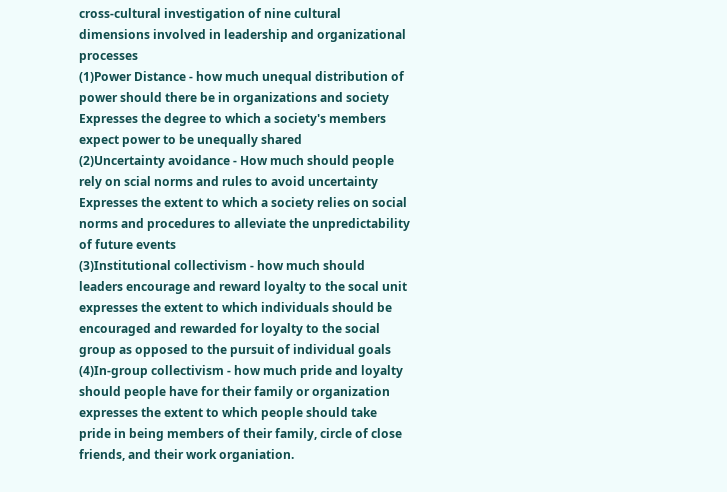cross-cultural investigation of nine cultural dimensions involved in leadership and organizational processes
(1)Power Distance - how much unequal distribution of power should there be in organizations and society
Expresses the degree to which a society's members expect power to be unequally shared
(2)Uncertainty avoidance - How much should people rely on scial norms and rules to avoid uncertainty
Expresses the extent to which a society relies on social norms and procedures to alleviate the unpredictability of future events
(3)Institutional collectivism - how much should leaders encourage and reward loyalty to the socal unit
expresses the extent to which individuals should be encouraged and rewarded for loyalty to the social group as opposed to the pursuit of individual goals
(4)In-group collectivism - how much pride and loyalty should people have for their family or organization
expresses the extent to which people should take pride in being members of their family, circle of close friends, and their work organiation.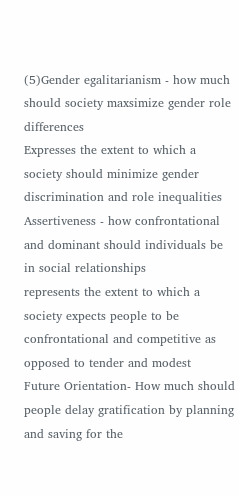(5)Gender egalitarianism - how much should society maxsimize gender role differences
Expresses the extent to which a society should minimize gender discrimination and role inequalities
Assertiveness - how confrontational and dominant should individuals be in social relationships
represents the extent to which a society expects people to be confrontational and competitive as opposed to tender and modest
Future Orientation- How much should people delay gratification by planning and saving for the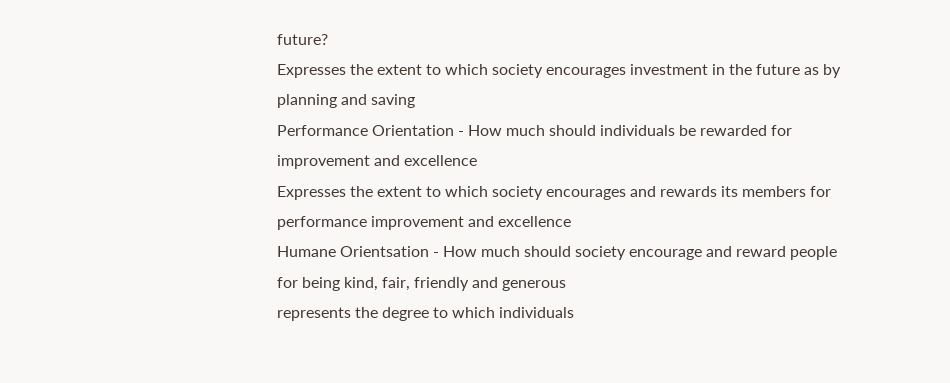future?
Expresses the extent to which society encourages investment in the future as by planning and saving
Performance Orientation - How much should individuals be rewarded for improvement and excellence
Expresses the extent to which society encourages and rewards its members for performance improvement and excellence
Humane Orientsation - How much should society encourage and reward people for being kind, fair, friendly and generous
represents the degree to which individuals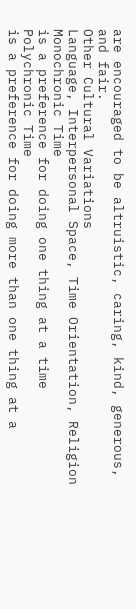are encouraged to be altruistic, caring, kind, generous, and fair.
Other Cultural Variations
Language, Interpersonal Space, Time Orientation, Religion
Monochronic Time
is a preference for doing one thing at a time
Polychronic Time
is a preference for doing more than one thing at a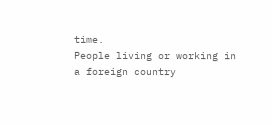time.
People living or working in a foreign country